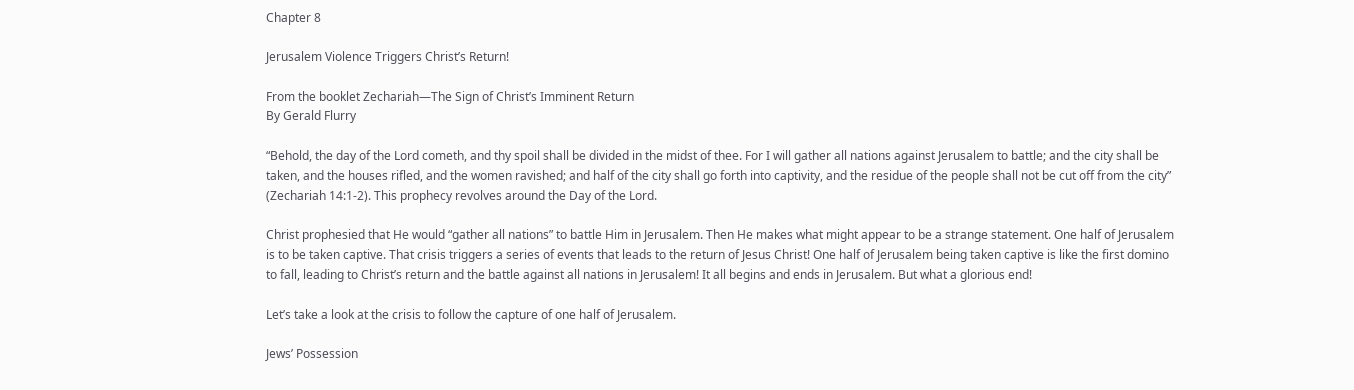Chapter 8

Jerusalem Violence Triggers Christ’s Return!

From the booklet Zechariah—The Sign of Christ’s Imminent Return
By Gerald Flurry

“Behold, the day of the Lord cometh, and thy spoil shall be divided in the midst of thee. For I will gather all nations against Jerusalem to battle; and the city shall be taken, and the houses rifled, and the women ravished; and half of the city shall go forth into captivity, and the residue of the people shall not be cut off from the city” (Zechariah 14:1-2). This prophecy revolves around the Day of the Lord.

Christ prophesied that He would “gather all nations” to battle Him in Jerusalem. Then He makes what might appear to be a strange statement. One half of Jerusalem is to be taken captive. That crisis triggers a series of events that leads to the return of Jesus Christ! One half of Jerusalem being taken captive is like the first domino to fall, leading to Christ’s return and the battle against all nations in Jerusalem! It all begins and ends in Jerusalem. But what a glorious end!

Let’s take a look at the crisis to follow the capture of one half of Jerusalem.

Jews’ Possession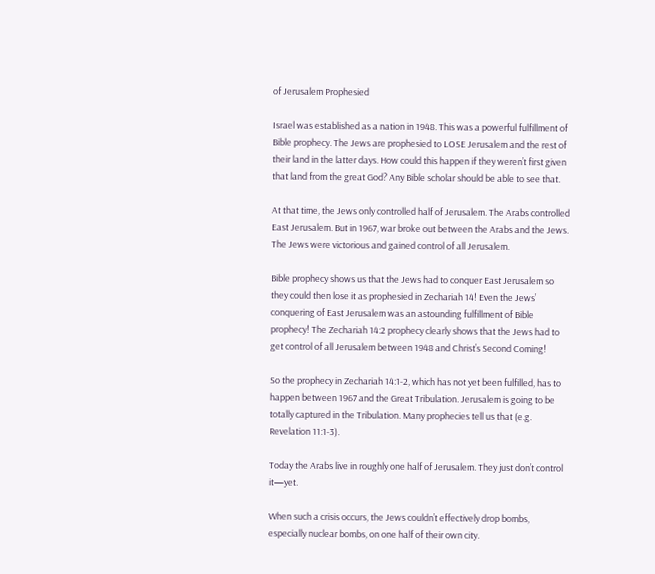of Jerusalem Prophesied

Israel was established as a nation in 1948. This was a powerful fulfillment of Bible prophecy. The Jews are prophesied to LOSE Jerusalem and the rest of their land in the latter days. How could this happen if they weren’t first given that land from the great God? Any Bible scholar should be able to see that.

At that time, the Jews only controlled half of Jerusalem. The Arabs controlled East Jerusalem. But in 1967, war broke out between the Arabs and the Jews. The Jews were victorious and gained control of all Jerusalem.

Bible prophecy shows us that the Jews had to conquer East Jerusalem so they could then lose it as prophesied in Zechariah 14! Even the Jews’ conquering of East Jerusalem was an astounding fulfillment of Bible prophecy! The Zechariah 14:2 prophecy clearly shows that the Jews had to get control of all Jerusalem between 1948 and Christ’s Second Coming!

So the prophecy in Zechariah 14:1-2, which has not yet been fulfilled, has to happen between 1967 and the Great Tribulation. Jerusalem is going to be totally captured in the Tribulation. Many prophecies tell us that (e.g. Revelation 11:1-3).

Today the Arabs live in roughly one half of Jerusalem. They just don’t control it—yet.

When such a crisis occurs, the Jews couldn’t effectively drop bombs, especially nuclear bombs, on one half of their own city.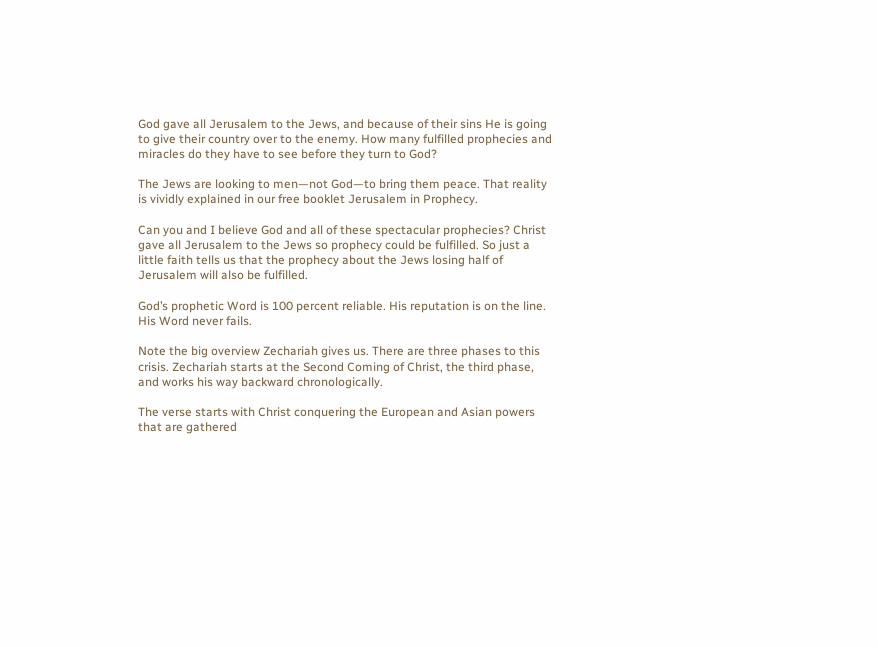God gave all Jerusalem to the Jews, and because of their sins He is going to give their country over to the enemy. How many fulfilled prophecies and miracles do they have to see before they turn to God?

The Jews are looking to men—not God—to bring them peace. That reality is vividly explained in our free booklet Jerusalem in Prophecy.

Can you and I believe God and all of these spectacular prophecies? Christ gave all Jerusalem to the Jews so prophecy could be fulfilled. So just a little faith tells us that the prophecy about the Jews losing half of Jerusalem will also be fulfilled.

God’s prophetic Word is 100 percent reliable. His reputation is on the line. His Word never fails.

Note the big overview Zechariah gives us. There are three phases to this crisis. Zechariah starts at the Second Coming of Christ, the third phase, and works his way backward chronologically.

The verse starts with Christ conquering the European and Asian powers that are gathered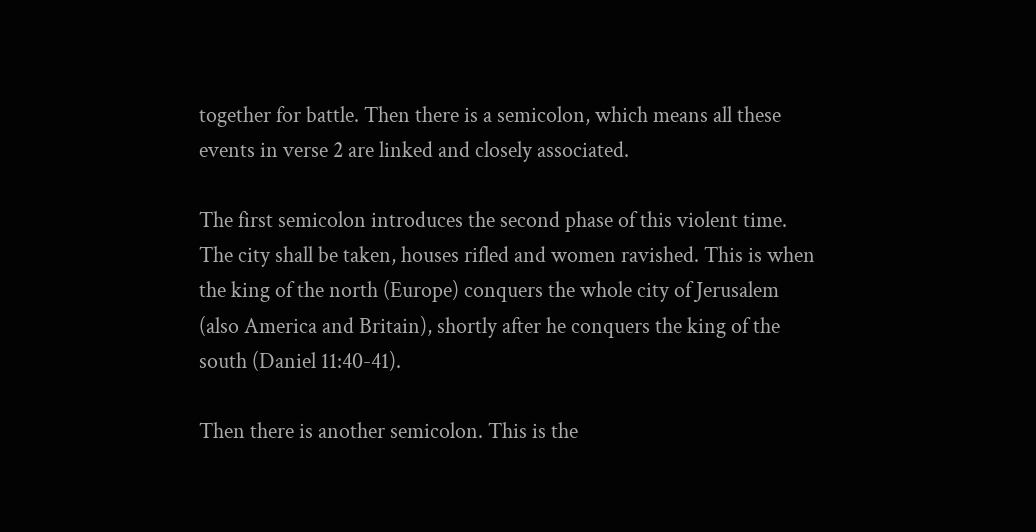together for battle. Then there is a semicolon, which means all these events in verse 2 are linked and closely associated.

The first semicolon introduces the second phase of this violent time. The city shall be taken, houses rifled and women ravished. This is when the king of the north (Europe) conquers the whole city of Jerusalem (also America and Britain), shortly after he conquers the king of the south (Daniel 11:40-41).

Then there is another semicolon. This is the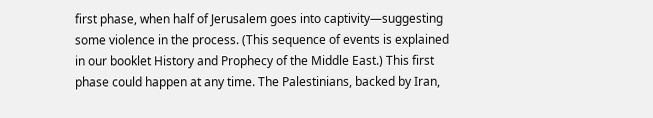first phase, when half of Jerusalem goes into captivity—suggesting some violence in the process. (This sequence of events is explained in our booklet History and Prophecy of the Middle East.) This first phase could happen at any time. The Palestinians, backed by Iran,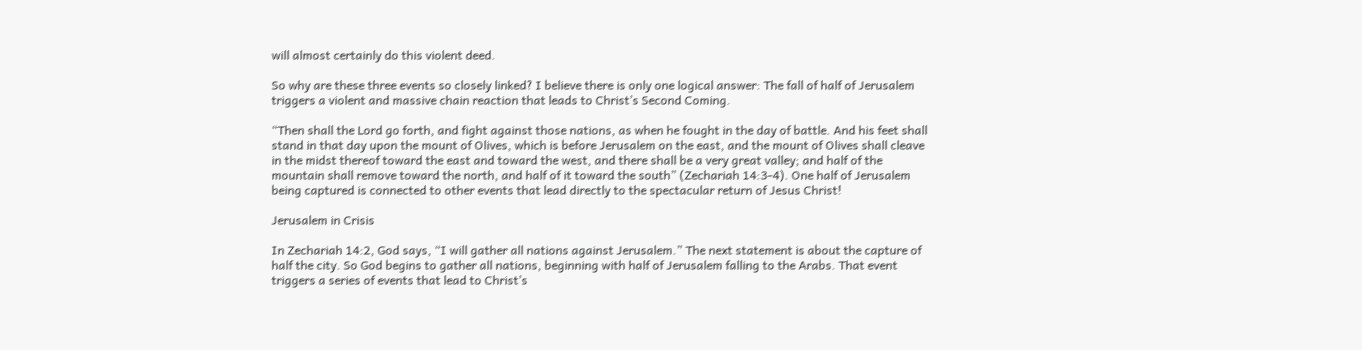will almost certainly do this violent deed.

So why are these three events so closely linked? I believe there is only one logical answer: The fall of half of Jerusalem triggers a violent and massive chain reaction that leads to Christ’s Second Coming.

“Then shall the Lord go forth, and fight against those nations, as when he fought in the day of battle. And his feet shall stand in that day upon the mount of Olives, which is before Jerusalem on the east, and the mount of Olives shall cleave in the midst thereof toward the east and toward the west, and there shall be a very great valley; and half of the mountain shall remove toward the north, and half of it toward the south” (Zechariah 14:3-4). One half of Jerusalem being captured is connected to other events that lead directly to the spectacular return of Jesus Christ!

Jerusalem in Crisis

In Zechariah 14:2, God says, “I will gather all nations against Jerusalem.” The next statement is about the capture of half the city. So God begins to gather all nations, beginning with half of Jerusalem falling to the Arabs. That event triggers a series of events that lead to Christ’s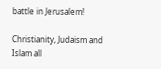battle in Jerusalem!

Christianity, Judaism and Islam all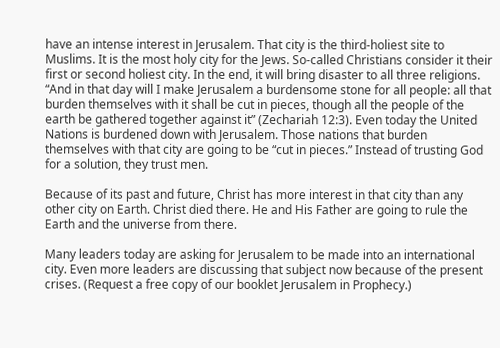have an intense interest in Jerusalem. That city is the third-holiest site to Muslims. It is the most holy city for the Jews. So-called Christians consider it their first or second holiest city. In the end, it will bring disaster to all three religions. “And in that day will I make Jerusalem a burdensome stone for all people: all that burden themselves with it shall be cut in pieces, though all the people of the earth be gathered together against it” (Zechariah 12:3). Even today the United Nations is burdened down with Jerusalem. Those nations that burden themselves with that city are going to be “cut in pieces.” Instead of trusting God for a solution, they trust men.

Because of its past and future, Christ has more interest in that city than any other city on Earth. Christ died there. He and His Father are going to rule the Earth and the universe from there.

Many leaders today are asking for Jerusalem to be made into an international city. Even more leaders are discussing that subject now because of the present crises. (Request a free copy of our booklet Jerusalem in Prophecy.)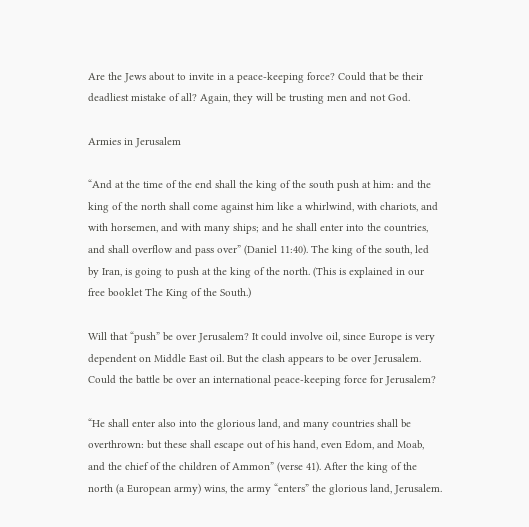Are the Jews about to invite in a peace-keeping force? Could that be their deadliest mistake of all? Again, they will be trusting men and not God.

Armies in Jerusalem

“And at the time of the end shall the king of the south push at him: and the king of the north shall come against him like a whirlwind, with chariots, and with horsemen, and with many ships; and he shall enter into the countries, and shall overflow and pass over” (Daniel 11:40). The king of the south, led by Iran, is going to push at the king of the north. (This is explained in our free booklet The King of the South.)

Will that “push” be over Jerusalem? It could involve oil, since Europe is very dependent on Middle East oil. But the clash appears to be over Jerusalem. Could the battle be over an international peace-keeping force for Jerusalem?

“He shall enter also into the glorious land, and many countries shall be overthrown: but these shall escape out of his hand, even Edom, and Moab, and the chief of the children of Ammon” (verse 41). After the king of the north (a European army) wins, the army “enters” the glorious land, Jerusalem.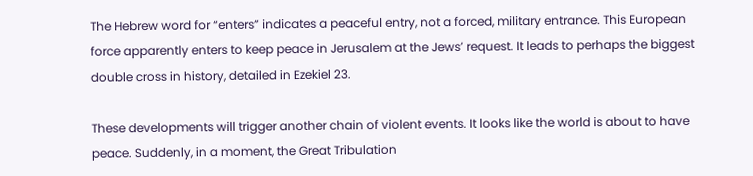The Hebrew word for “enters” indicates a peaceful entry, not a forced, military entrance. This European force apparently enters to keep peace in Jerusalem at the Jews’ request. It leads to perhaps the biggest double cross in history, detailed in Ezekiel 23.

These developments will trigger another chain of violent events. It looks like the world is about to have peace. Suddenly, in a moment, the Great Tribulation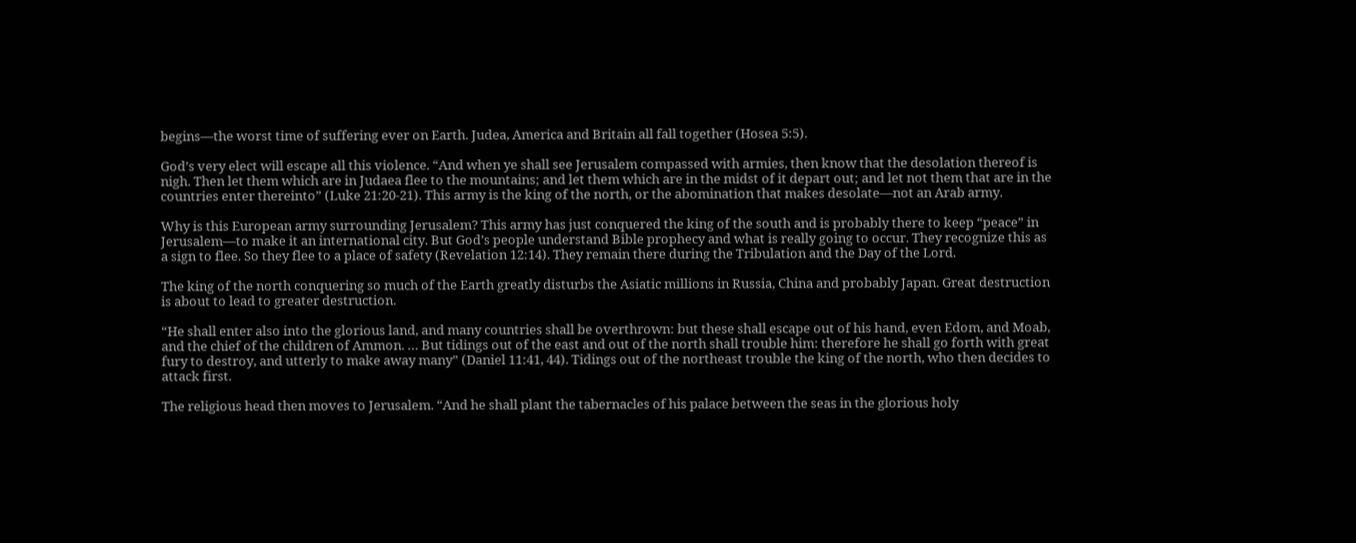begins—the worst time of suffering ever on Earth. Judea, America and Britain all fall together (Hosea 5:5).

God’s very elect will escape all this violence. “And when ye shall see Jerusalem compassed with armies, then know that the desolation thereof is nigh. Then let them which are in Judaea flee to the mountains; and let them which are in the midst of it depart out; and let not them that are in the countries enter thereinto” (Luke 21:20-21). This army is the king of the north, or the abomination that makes desolate—not an Arab army.

Why is this European army surrounding Jerusalem? This army has just conquered the king of the south and is probably there to keep “peace” in Jerusalem—to make it an international city. But God’s people understand Bible prophecy and what is really going to occur. They recognize this as a sign to flee. So they flee to a place of safety (Revelation 12:14). They remain there during the Tribulation and the Day of the Lord.

The king of the north conquering so much of the Earth greatly disturbs the Asiatic millions in Russia, China and probably Japan. Great destruction is about to lead to greater destruction.

“He shall enter also into the glorious land, and many countries shall be overthrown: but these shall escape out of his hand, even Edom, and Moab, and the chief of the children of Ammon. … But tidings out of the east and out of the north shall trouble him: therefore he shall go forth with great fury to destroy, and utterly to make away many” (Daniel 11:41, 44). Tidings out of the northeast trouble the king of the north, who then decides to attack first.

The religious head then moves to Jerusalem. “And he shall plant the tabernacles of his palace between the seas in the glorious holy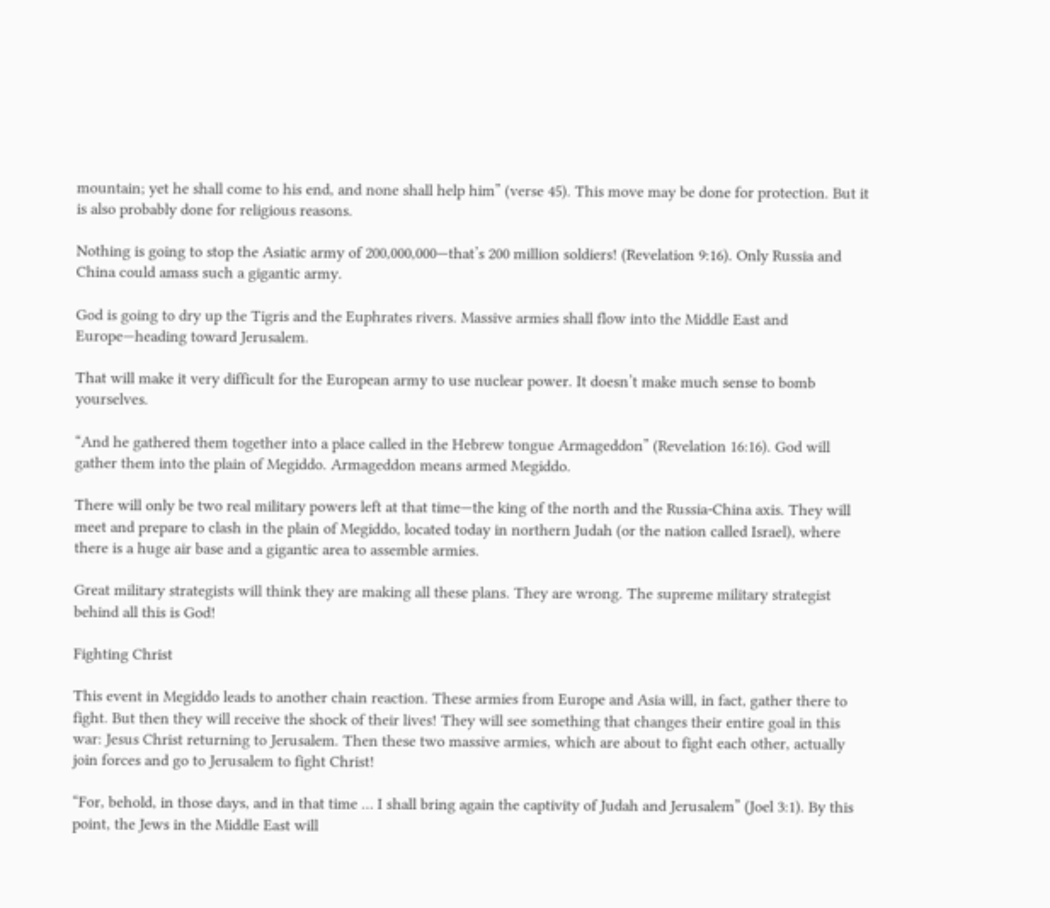mountain; yet he shall come to his end, and none shall help him” (verse 45). This move may be done for protection. But it is also probably done for religious reasons.

Nothing is going to stop the Asiatic army of 200,000,000—that’s 200 million soldiers! (Revelation 9:16). Only Russia and China could amass such a gigantic army.

God is going to dry up the Tigris and the Euphrates rivers. Massive armies shall flow into the Middle East and Europe—heading toward Jerusalem.

That will make it very difficult for the European army to use nuclear power. It doesn’t make much sense to bomb yourselves.

“And he gathered them together into a place called in the Hebrew tongue Armageddon” (Revelation 16:16). God will gather them into the plain of Megiddo. Armageddon means armed Megiddo.

There will only be two real military powers left at that time—the king of the north and the Russia-China axis. They will meet and prepare to clash in the plain of Megiddo, located today in northern Judah (or the nation called Israel), where there is a huge air base and a gigantic area to assemble armies.

Great military strategists will think they are making all these plans. They are wrong. The supreme military strategist behind all this is God!

Fighting Christ

This event in Megiddo leads to another chain reaction. These armies from Europe and Asia will, in fact, gather there to fight. But then they will receive the shock of their lives! They will see something that changes their entire goal in this war: Jesus Christ returning to Jerusalem. Then these two massive armies, which are about to fight each other, actually join forces and go to Jerusalem to fight Christ!

“For, behold, in those days, and in that time … I shall bring again the captivity of Judah and Jerusalem” (Joel 3:1). By this point, the Jews in the Middle East will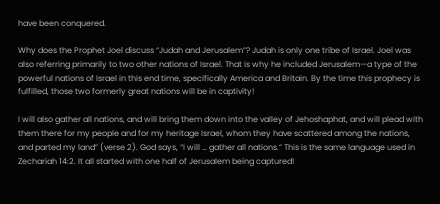have been conquered.

Why does the Prophet Joel discuss “Judah and Jerusalem”? Judah is only one tribe of Israel. Joel was also referring primarily to two other nations of Israel. That is why he included Jerusalem—a type of the powerful nations of Israel in this end time, specifically America and Britain. By the time this prophecy is fulfilled, those two formerly great nations will be in captivity!

I will also gather all nations, and will bring them down into the valley of Jehoshaphat, and will plead with them there for my people and for my heritage Israel, whom they have scattered among the nations, and parted my land” (verse 2). God says, “I will … gather all nations.” This is the same language used in Zechariah 14:2. It all started with one half of Jerusalem being captured!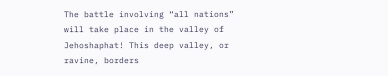The battle involving “all nations” will take place in the valley of Jehoshaphat! This deep valley, or ravine, borders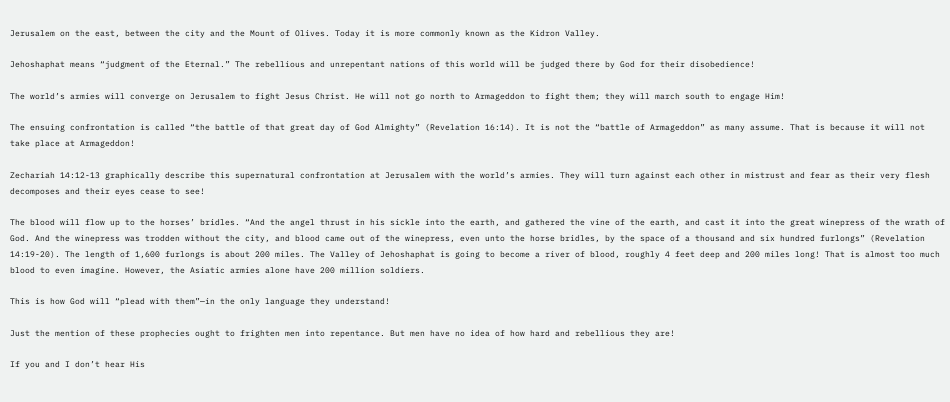Jerusalem on the east, between the city and the Mount of Olives. Today it is more commonly known as the Kidron Valley.

Jehoshaphat means “judgment of the Eternal.” The rebellious and unrepentant nations of this world will be judged there by God for their disobedience!

The world’s armies will converge on Jerusalem to fight Jesus Christ. He will not go north to Armageddon to fight them; they will march south to engage Him!

The ensuing confrontation is called “the battle of that great day of God Almighty” (Revelation 16:14). It is not the “battle of Armageddon” as many assume. That is because it will not take place at Armageddon!

Zechariah 14:12-13 graphically describe this supernatural confrontation at Jerusalem with the world’s armies. They will turn against each other in mistrust and fear as their very flesh decomposes and their eyes cease to see!

The blood will flow up to the horses’ bridles. “And the angel thrust in his sickle into the earth, and gathered the vine of the earth, and cast it into the great winepress of the wrath of God. And the winepress was trodden without the city, and blood came out of the winepress, even unto the horse bridles, by the space of a thousand and six hundred furlongs” (Revelation 14:19-20). The length of 1,600 furlongs is about 200 miles. The Valley of Jehoshaphat is going to become a river of blood, roughly 4 feet deep and 200 miles long! That is almost too much blood to even imagine. However, the Asiatic armies alone have 200 million soldiers.

This is how God will “plead with them”—in the only language they understand!

Just the mention of these prophecies ought to frighten men into repentance. But men have no idea of how hard and rebellious they are!

If you and I don’t hear His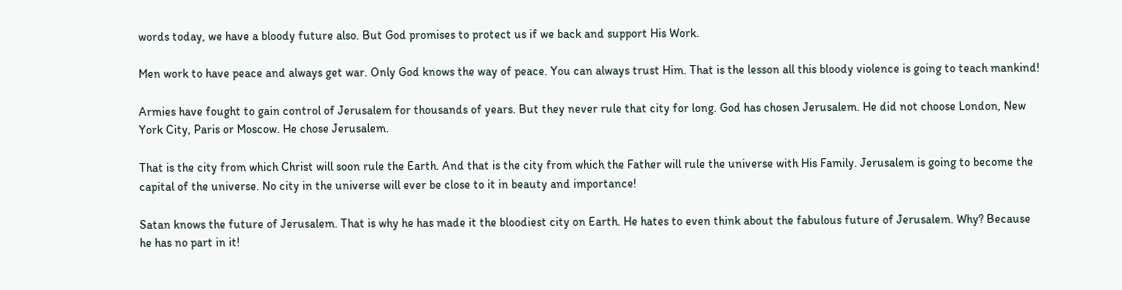words today, we have a bloody future also. But God promises to protect us if we back and support His Work.

Men work to have peace and always get war. Only God knows the way of peace. You can always trust Him. That is the lesson all this bloody violence is going to teach mankind!

Armies have fought to gain control of Jerusalem for thousands of years. But they never rule that city for long. God has chosen Jerusalem. He did not choose London, New York City, Paris or Moscow. He chose Jerusalem.

That is the city from which Christ will soon rule the Earth. And that is the city from which the Father will rule the universe with His Family. Jerusalem is going to become the capital of the universe. No city in the universe will ever be close to it in beauty and importance!

Satan knows the future of Jerusalem. That is why he has made it the bloodiest city on Earth. He hates to even think about the fabulous future of Jerusalem. Why? Because he has no part in it!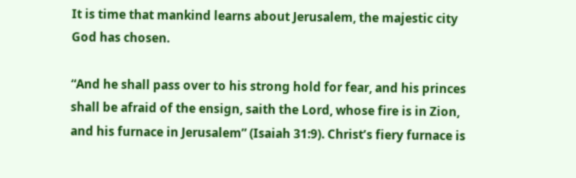It is time that mankind learns about Jerusalem, the majestic city God has chosen.

“And he shall pass over to his strong hold for fear, and his princes shall be afraid of the ensign, saith the Lord, whose fire is in Zion, and his furnace in Jerusalem” (Isaiah 31:9). Christ’s fiery furnace is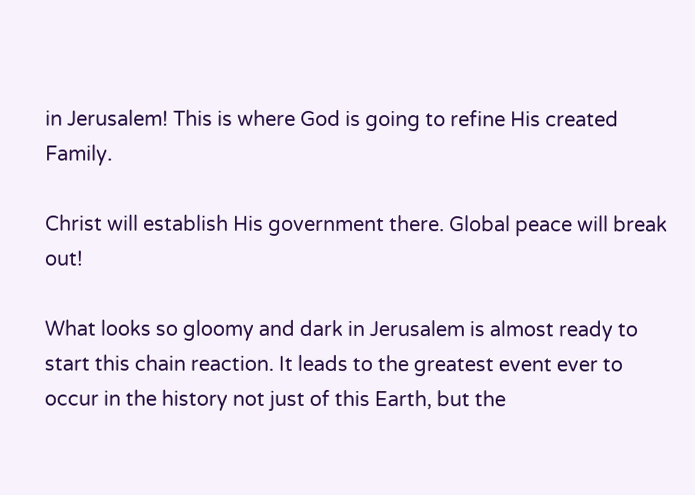in Jerusalem! This is where God is going to refine His created Family.

Christ will establish His government there. Global peace will break out!

What looks so gloomy and dark in Jerusalem is almost ready to start this chain reaction. It leads to the greatest event ever to occur in the history not just of this Earth, but the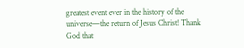greatest event ever in the history of the universe—the return of Jesus Christ! Thank God that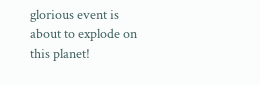glorious event is about to explode on this planet!